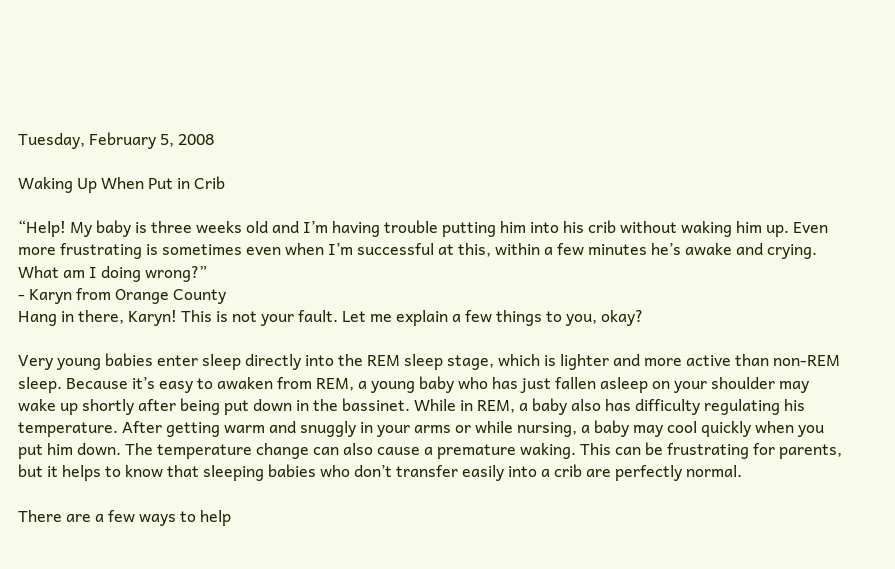Tuesday, February 5, 2008

Waking Up When Put in Crib

“Help! My baby is three weeks old and I’m having trouble putting him into his crib without waking him up. Even more frustrating is sometimes even when I’m successful at this, within a few minutes he’s awake and crying. What am I doing wrong?”
- Karyn from Orange County
Hang in there, Karyn! This is not your fault. Let me explain a few things to you, okay?

Very young babies enter sleep directly into the REM sleep stage, which is lighter and more active than non-REM sleep. Because it’s easy to awaken from REM, a young baby who has just fallen asleep on your shoulder may wake up shortly after being put down in the bassinet. While in REM, a baby also has difficulty regulating his temperature. After getting warm and snuggly in your arms or while nursing, a baby may cool quickly when you put him down. The temperature change can also cause a premature waking. This can be frustrating for parents, but it helps to know that sleeping babies who don’t transfer easily into a crib are perfectly normal.

There are a few ways to help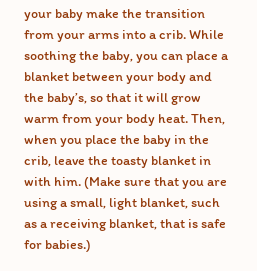your baby make the transition from your arms into a crib. While soothing the baby, you can place a blanket between your body and the baby’s, so that it will grow warm from your body heat. Then, when you place the baby in the crib, leave the toasty blanket in with him. (Make sure that you are using a small, light blanket, such as a receiving blanket, that is safe for babies.)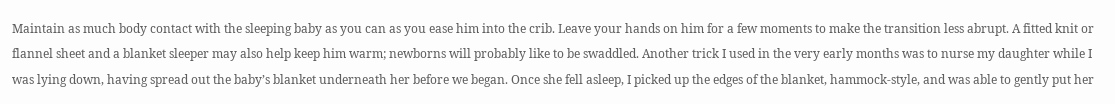Maintain as much body contact with the sleeping baby as you can as you ease him into the crib. Leave your hands on him for a few moments to make the transition less abrupt. A fitted knit or flannel sheet and a blanket sleeper may also help keep him warm; newborns will probably like to be swaddled. Another trick I used in the very early months was to nurse my daughter while I was lying down, having spread out the baby’s blanket underneath her before we began. Once she fell asleep, I picked up the edges of the blanket, hammock-style, and was able to gently put her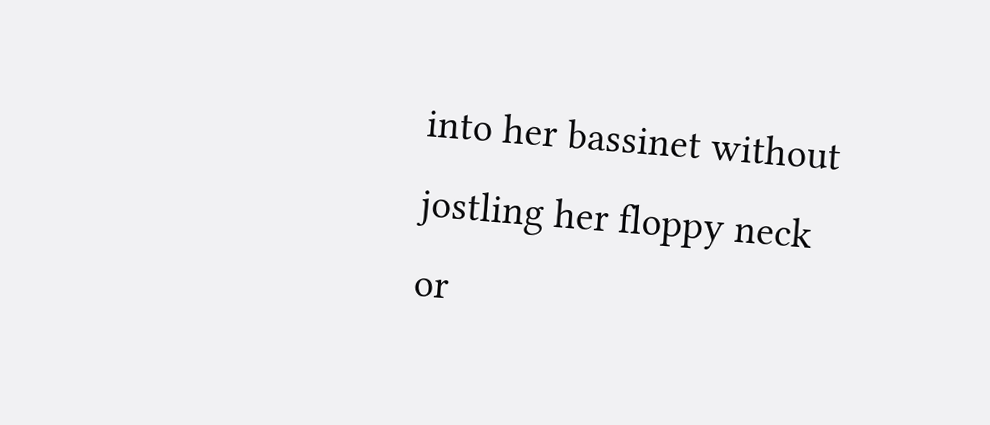into her bassinet without jostling her floppy neck or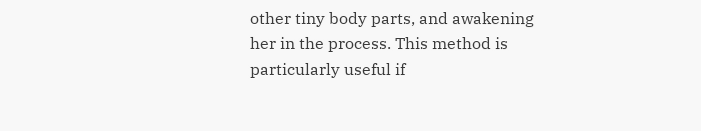other tiny body parts, and awakening her in the process. This method is particularly useful if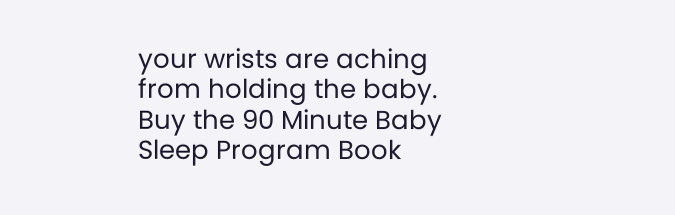your wrists are aching from holding the baby.
Buy the 90 Minute Baby Sleep Program Book